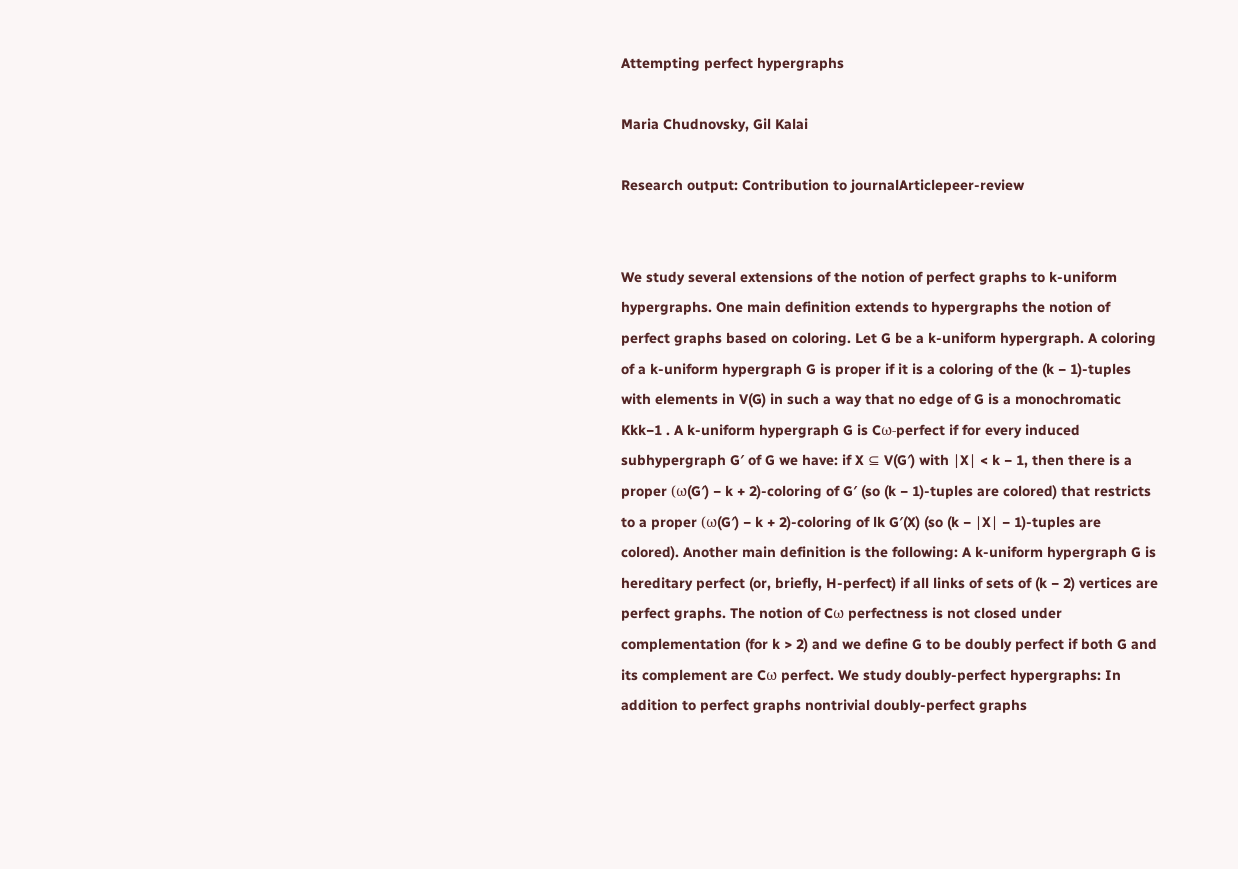Attempting perfect hypergraphs

Maria Chudnovsky, Gil Kalai

Research output: Contribution to journalArticlepeer-review


We study several extensions of the notion of perfect graphs to k-uniform hypergraphs. One main definition extends to hypergraphs the notion of perfect graphs based on coloring. Let G be a k-uniform hypergraph. A coloring of a k-uniform hypergraph G is proper if it is a coloring of the (k − 1)-tuples with elements in V(G) in such a way that no edge of G is a monochromatic Kkk−1 . A k-uniform hypergraph G is Cω-perfect if for every induced subhypergraph G′ of G we have: if X ⊆ V(G′) with ∣X∣ < k − 1, then there is a proper (ω(G′) − k + 2)-coloring of G′ (so (k − 1)-tuples are colored) that restricts to a proper (ω(G′) − k + 2)-coloring of lk G′(X) (so (k − ∣X∣ − 1)-tuples are colored). Another main definition is the following: A k-uniform hypergraph G is hereditary perfect (or, briefly, H-perfect) if all links of sets of (k − 2) vertices are perfect graphs. The notion of Cω perfectness is not closed under complementation (for k > 2) and we define G to be doubly perfect if both G and its complement are Cω perfect. We study doubly-perfect hypergraphs: In addition to perfect graphs nontrivial doubly-perfect graphs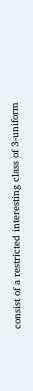consist of a restricted interesting class of 3-uniform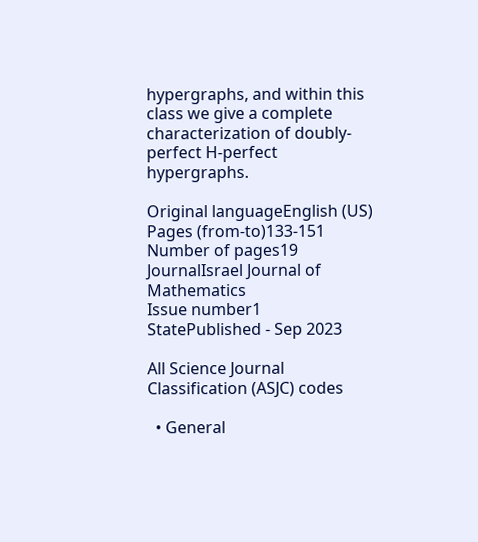hypergraphs, and within this class we give a complete characterization of doubly-perfect H-perfect hypergraphs.

Original languageEnglish (US)
Pages (from-to)133-151
Number of pages19
JournalIsrael Journal of Mathematics
Issue number1
StatePublished - Sep 2023

All Science Journal Classification (ASJC) codes

  • General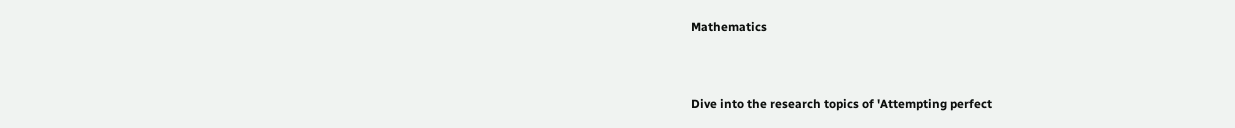Mathematics


Dive into the research topics of 'Attempting perfect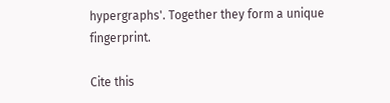hypergraphs'. Together they form a unique fingerprint.

Cite this